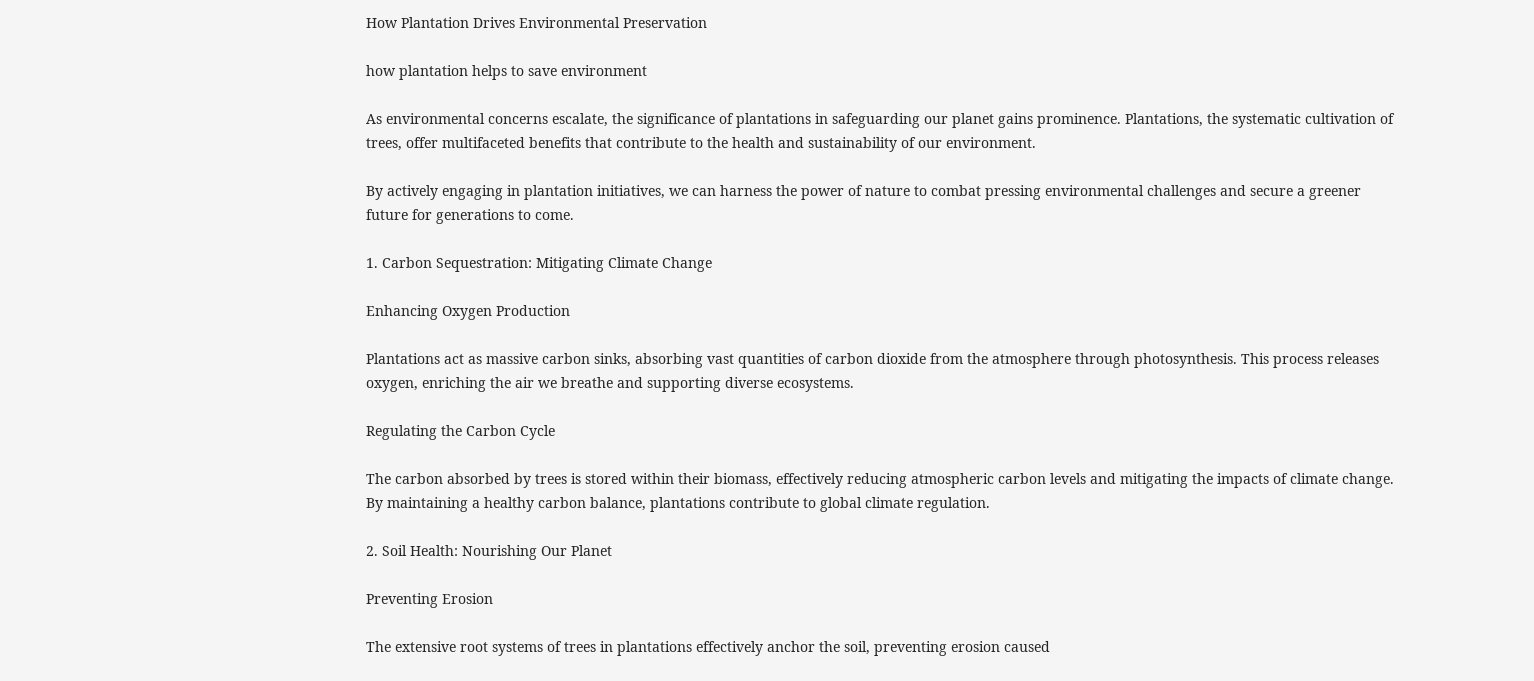How Plantation Drives Environmental Preservation

how plantation helps to save environment

As environmental concerns escalate, the significance of plantations in safeguarding our planet gains prominence. Plantations, the systematic cultivation of trees, offer multifaceted benefits that contribute to the health and sustainability of our environment.

By actively engaging in plantation initiatives, we can harness the power of nature to combat pressing environmental challenges and secure a greener future for generations to come.

1. Carbon Sequestration: Mitigating Climate Change

Enhancing Oxygen Production

Plantations act as massive carbon sinks, absorbing vast quantities of carbon dioxide from the atmosphere through photosynthesis. This process releases oxygen, enriching the air we breathe and supporting diverse ecosystems.

Regulating the Carbon Cycle

The carbon absorbed by trees is stored within their biomass, effectively reducing atmospheric carbon levels and mitigating the impacts of climate change. By maintaining a healthy carbon balance, plantations contribute to global climate regulation.

2. Soil Health: Nourishing Our Planet

Preventing Erosion

The extensive root systems of trees in plantations effectively anchor the soil, preventing erosion caused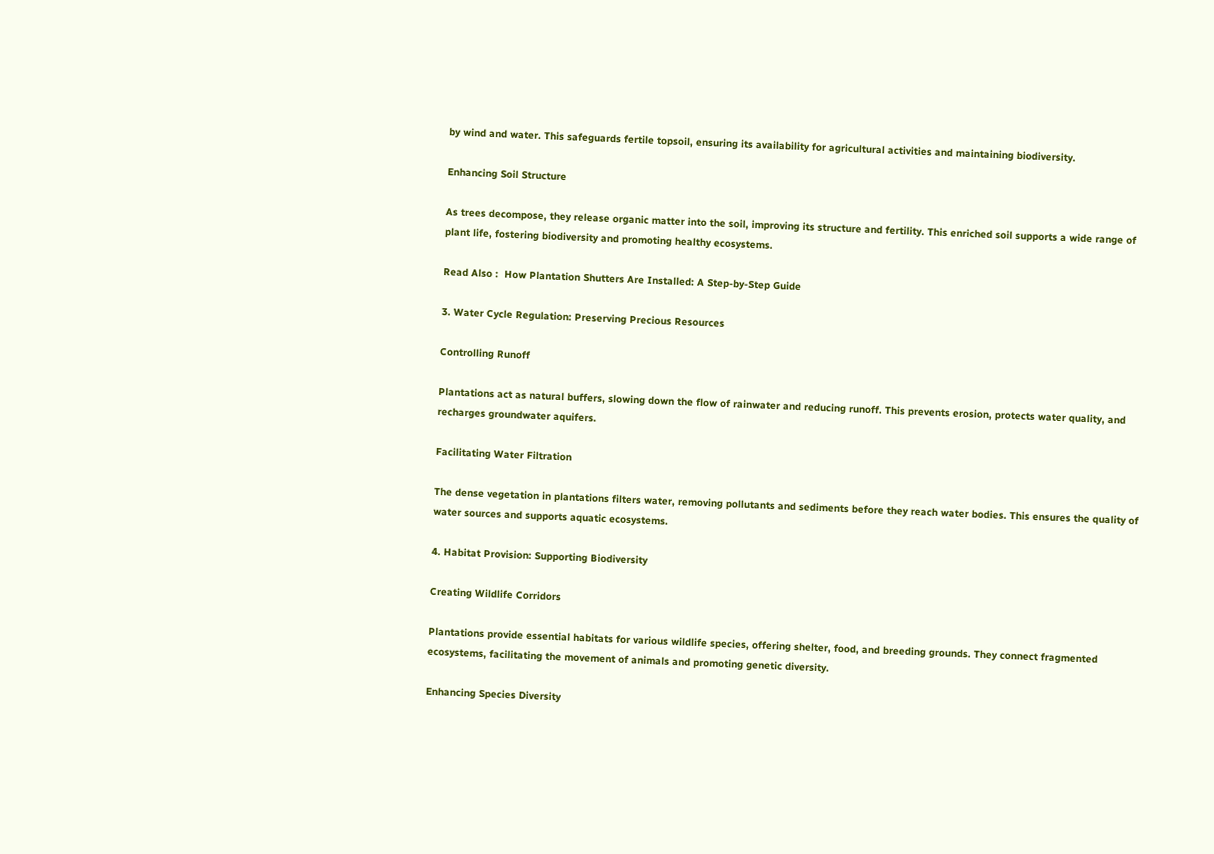by wind and water. This safeguards fertile topsoil, ensuring its availability for agricultural activities and maintaining biodiversity.

Enhancing Soil Structure

As trees decompose, they release organic matter into the soil, improving its structure and fertility. This enriched soil supports a wide range of plant life, fostering biodiversity and promoting healthy ecosystems.

Read Also :  How Plantation Shutters Are Installed: A Step-by-Step Guide

3. Water Cycle Regulation: Preserving Precious Resources

Controlling Runoff

Plantations act as natural buffers, slowing down the flow of rainwater and reducing runoff. This prevents erosion, protects water quality, and recharges groundwater aquifers.

Facilitating Water Filtration

The dense vegetation in plantations filters water, removing pollutants and sediments before they reach water bodies. This ensures the quality of water sources and supports aquatic ecosystems.

4. Habitat Provision: Supporting Biodiversity

Creating Wildlife Corridors

Plantations provide essential habitats for various wildlife species, offering shelter, food, and breeding grounds. They connect fragmented ecosystems, facilitating the movement of animals and promoting genetic diversity.

Enhancing Species Diversity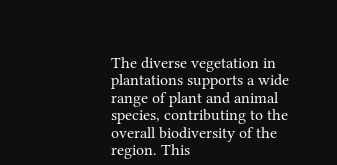The diverse vegetation in plantations supports a wide range of plant and animal species, contributing to the overall biodiversity of the region. This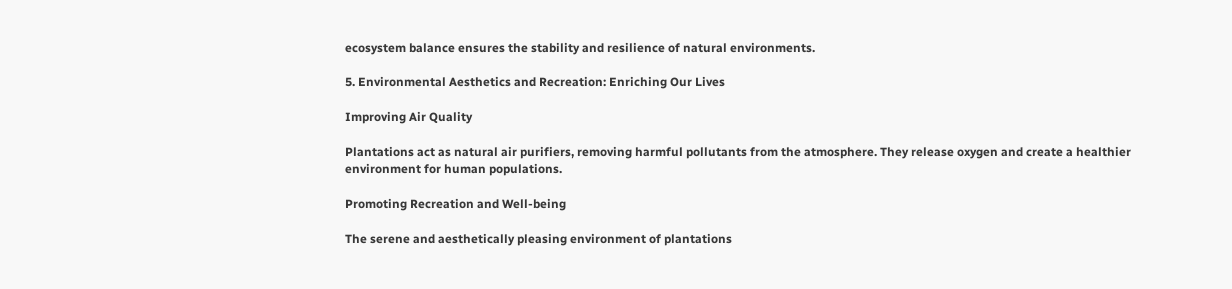ecosystem balance ensures the stability and resilience of natural environments.

5. Environmental Aesthetics and Recreation: Enriching Our Lives

Improving Air Quality

Plantations act as natural air purifiers, removing harmful pollutants from the atmosphere. They release oxygen and create a healthier environment for human populations.

Promoting Recreation and Well-being

The serene and aesthetically pleasing environment of plantations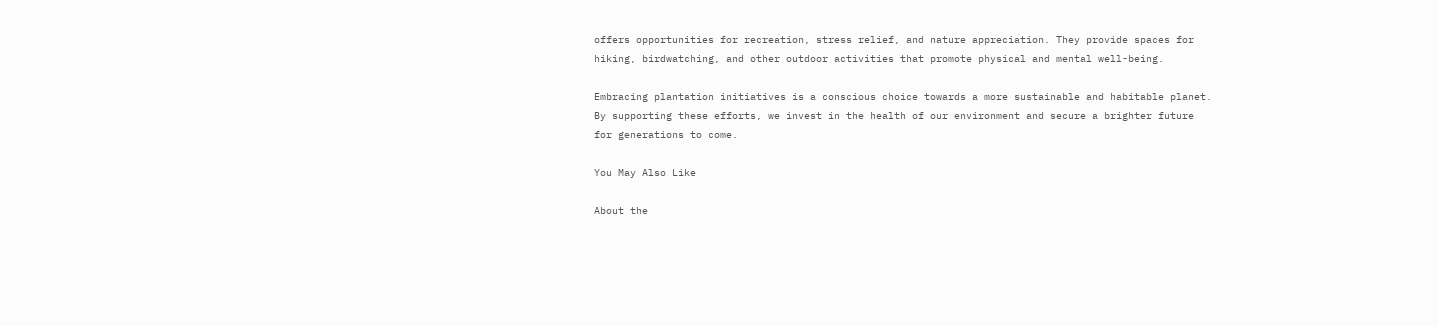offers opportunities for recreation, stress relief, and nature appreciation. They provide spaces for hiking, birdwatching, and other outdoor activities that promote physical and mental well-being.

Embracing plantation initiatives is a conscious choice towards a more sustainable and habitable planet. By supporting these efforts, we invest in the health of our environment and secure a brighter future for generations to come.

You May Also Like

About the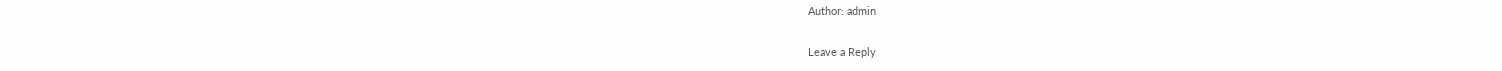Author: admin

Leave a Reply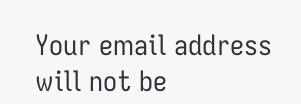Your email address will not be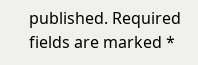published. Required fields are marked *